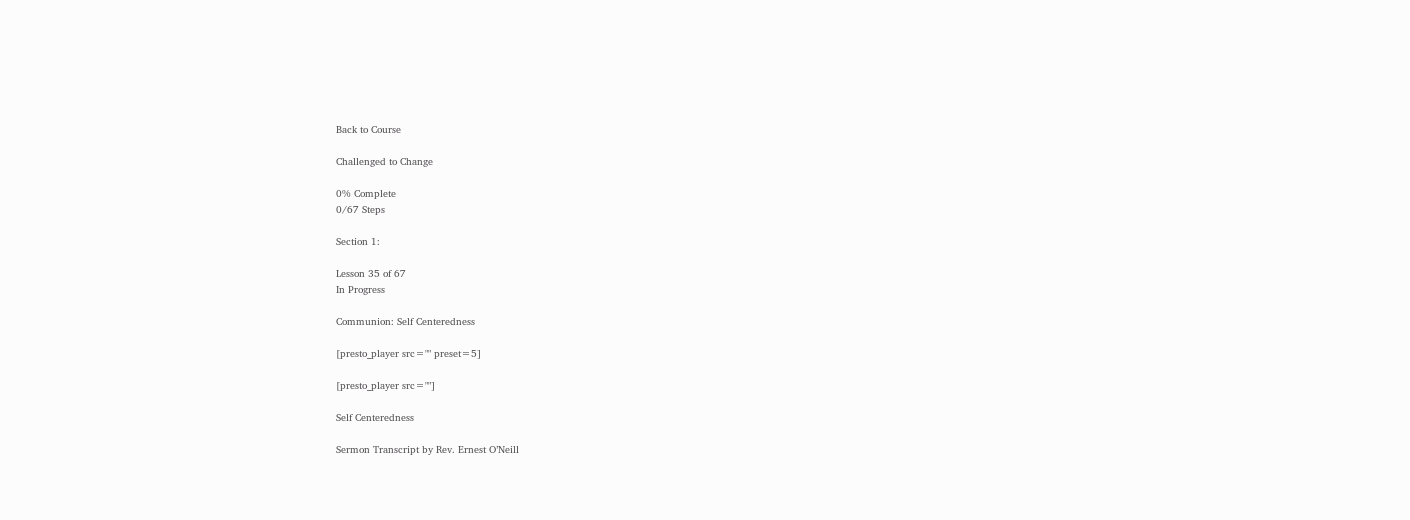Back to Course

Challenged to Change

0% Complete
0/67 Steps

Section 1:

Lesson 35 of 67
In Progress

Communion: Self Centeredness

[presto_player src="" preset=5]

[presto_player src=""]

Self Centeredness

Sermon Transcript by Rev. Ernest O’Neill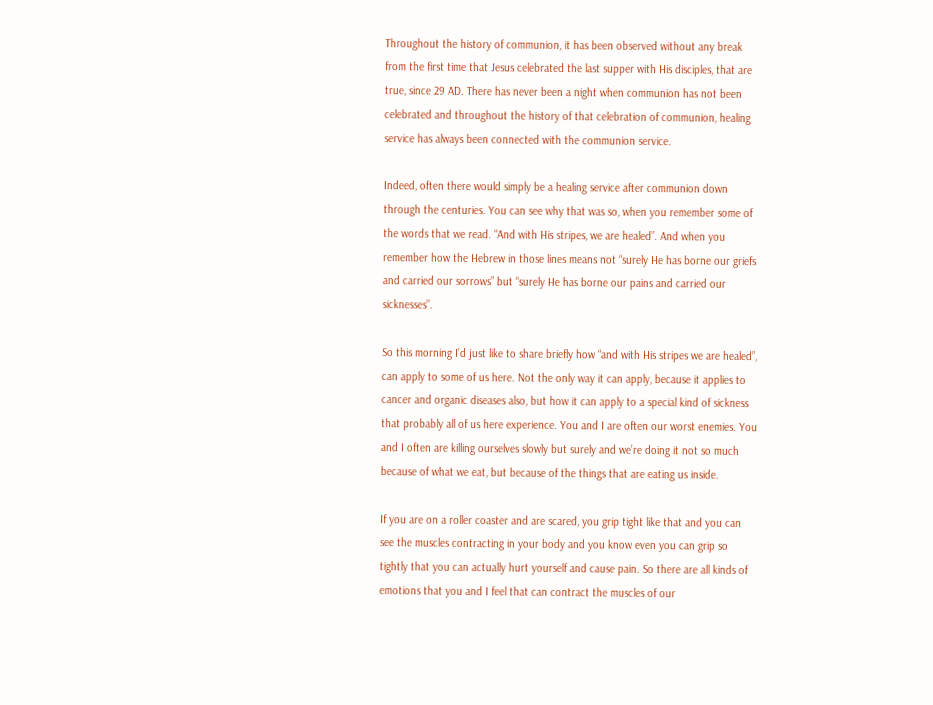Throughout the history of communion, it has been observed without any break from the first time that Jesus celebrated the last supper with His disciples, that are true, since 29 AD. There has never been a night when communion has not been celebrated and throughout the history of that celebration of communion, healing service has always been connected with the communion service.

Indeed, often there would simply be a healing service after communion down through the centuries. You can see why that was so, when you remember some of the words that we read. “And with His stripes, we are healed”. And when you remember how the Hebrew in those lines means not “surely He has borne our griefs and carried our sorrows” but “surely He has borne our pains and carried our sicknesses”.

So this morning I’d just like to share briefly how “and with His stripes we are healed”, can apply to some of us here. Not the only way it can apply, because it applies to cancer and organic diseases also, but how it can apply to a special kind of sickness that probably all of us here experience. You and I are often our worst enemies. You and I often are killing ourselves slowly but surely and we’re doing it not so much because of what we eat, but because of the things that are eating us inside.

If you are on a roller coaster and are scared, you grip tight like that and you can see the muscles contracting in your body and you know even you can grip so tightly that you can actually hurt yourself and cause pain. So there are all kinds of emotions that you and I feel that can contract the muscles of our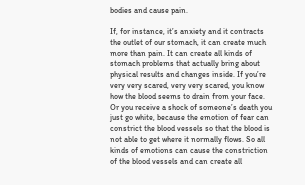bodies and cause pain.

If, for instance, it’s anxiety and it contracts the outlet of our stomach, it can create much more than pain. It can create all kinds of stomach problems that actually bring about physical results and changes inside. If you’re very very scared, very very scared, you know how the blood seems to drain from your face. Or you receive a shock of someone’s death you just go white, because the emotion of fear can constrict the blood vessels so that the blood is not able to get where it normally flows. So all kinds of emotions can cause the constriction of the blood vessels and can create all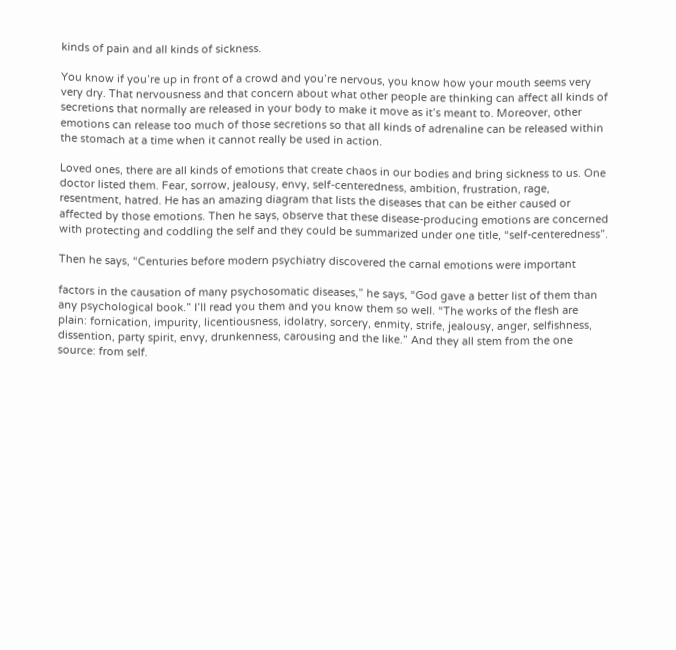kinds of pain and all kinds of sickness.

You know if you’re up in front of a crowd and you’re nervous, you know how your mouth seems very very dry. That nervousness and that concern about what other people are thinking can affect all kinds of secretions that normally are released in your body to make it move as it’s meant to. Moreover, other emotions can release too much of those secretions so that all kinds of adrenaline can be released within the stomach at a time when it cannot really be used in action.

Loved ones, there are all kinds of emotions that create chaos in our bodies and bring sickness to us. One doctor listed them. Fear, sorrow, jealousy, envy, self-centeredness, ambition, frustration, rage, resentment, hatred. He has an amazing diagram that lists the diseases that can be either caused or affected by those emotions. Then he says, observe that these disease-producing emotions are concerned with protecting and coddling the self and they could be summarized under one title, “self-centeredness”.

Then he says, “Centuries before modern psychiatry discovered the carnal emotions were important

factors in the causation of many psychosomatic diseases,” he says, “God gave a better list of them than any psychological book.” I’ll read you them and you know them so well. “The works of the flesh are plain: fornication, impurity, licentiousness, idolatry, sorcery, enmity, strife, jealousy, anger, selfishness, dissention, party spirit, envy, drunkenness, carousing and the like.” And they all stem from the one source: from self.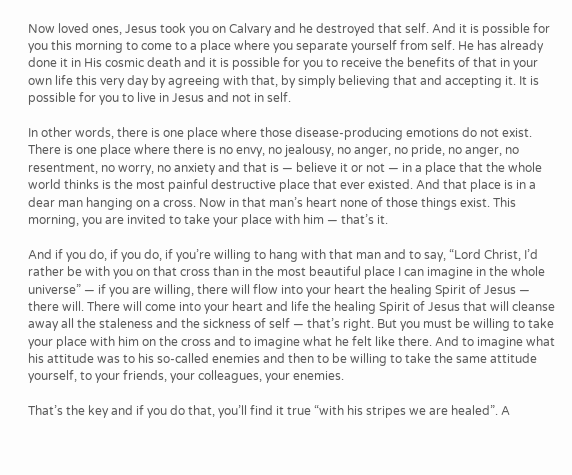Now loved ones, Jesus took you on Calvary and he destroyed that self. And it is possible for you this morning to come to a place where you separate yourself from self. He has already done it in His cosmic death and it is possible for you to receive the benefits of that in your own life this very day by agreeing with that, by simply believing that and accepting it. It is possible for you to live in Jesus and not in self.

In other words, there is one place where those disease-producing emotions do not exist. There is one place where there is no envy, no jealousy, no anger, no pride, no anger, no resentment, no worry, no anxiety and that is — believe it or not — in a place that the whole world thinks is the most painful destructive place that ever existed. And that place is in a dear man hanging on a cross. Now in that man’s heart none of those things exist. This morning, you are invited to take your place with him — that’s it.

And if you do, if you do, if you’re willing to hang with that man and to say, “Lord Christ, I’d rather be with you on that cross than in the most beautiful place I can imagine in the whole universe” — if you are willing, there will flow into your heart the healing Spirit of Jesus — there will. There will come into your heart and life the healing Spirit of Jesus that will cleanse away all the staleness and the sickness of self — that’s right. But you must be willing to take your place with him on the cross and to imagine what he felt like there. And to imagine what his attitude was to his so-called enemies and then to be willing to take the same attitude yourself, to your friends, your colleagues, your enemies.

That’s the key and if you do that, you’ll find it true “with his stripes we are healed”. A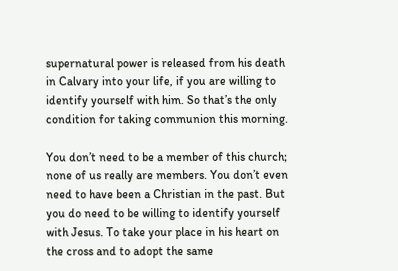supernatural power is released from his death in Calvary into your life, if you are willing to identify yourself with him. So that’s the only condition for taking communion this morning.

You don’t need to be a member of this church; none of us really are members. You don’t even need to have been a Christian in the past. But you do need to be willing to identify yourself with Jesus. To take your place in his heart on the cross and to adopt the same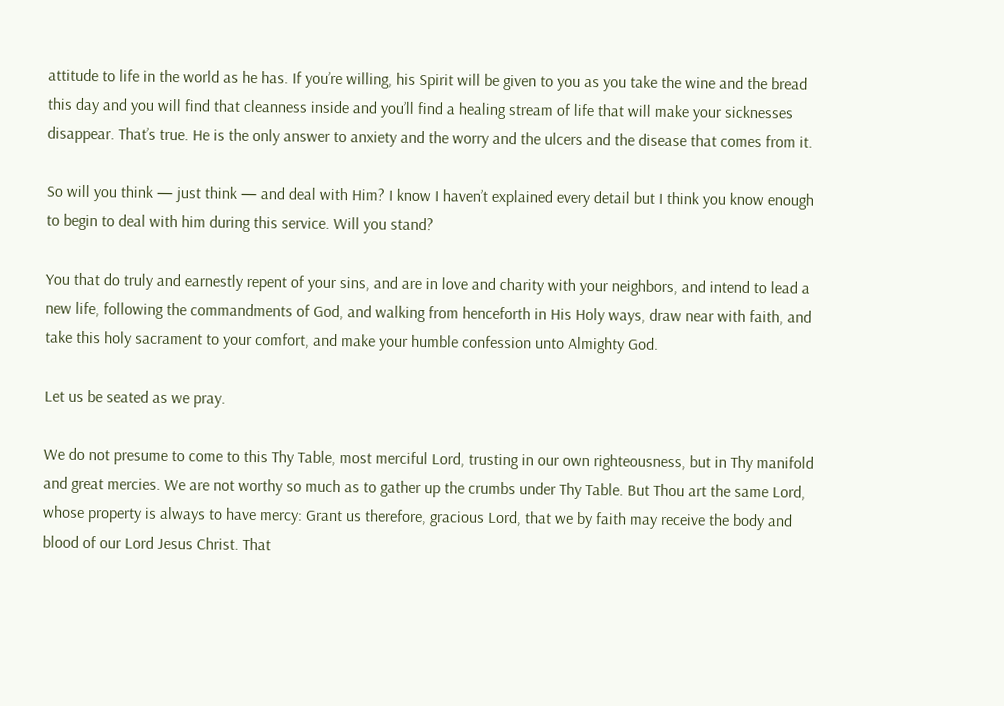attitude to life in the world as he has. If you’re willing, his Spirit will be given to you as you take the wine and the bread this day and you will find that cleanness inside and you’ll find a healing stream of life that will make your sicknesses disappear. That’s true. He is the only answer to anxiety and the worry and the ulcers and the disease that comes from it.

So will you think — just think — and deal with Him? I know I haven’t explained every detail but I think you know enough to begin to deal with him during this service. Will you stand?

You that do truly and earnestly repent of your sins, and are in love and charity with your neighbors, and intend to lead a new life, following the commandments of God, and walking from henceforth in His Holy ways, draw near with faith, and take this holy sacrament to your comfort, and make your humble confession unto Almighty God.

Let us be seated as we pray.

We do not presume to come to this Thy Table, most merciful Lord, trusting in our own righteousness, but in Thy manifold and great mercies. We are not worthy so much as to gather up the crumbs under Thy Table. But Thou art the same Lord, whose property is always to have mercy: Grant us therefore, gracious Lord, that we by faith may receive the body and blood of our Lord Jesus Christ. That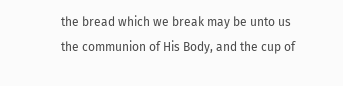the bread which we break may be unto us the communion of His Body, and the cup of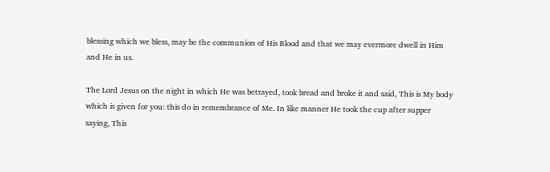blessing which we bless, may be the communion of His Blood and that we may evermore dwell in Him and He in us.

The Lord Jesus on the night in which He was betrayed, took bread and broke it and said, This is My body which is given for you: this do in remembrance of Me. In like manner He took the cup after supper saying, This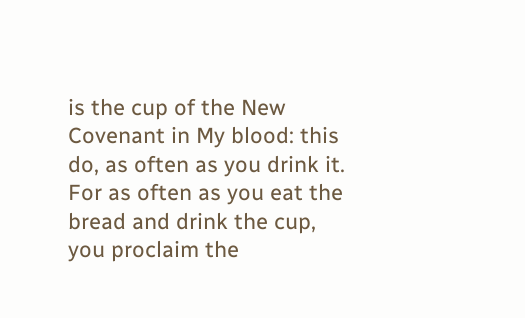is the cup of the New Covenant in My blood: this do, as often as you drink it. For as often as you eat the bread and drink the cup, you proclaim the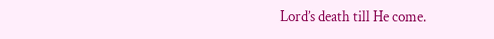Lord’s death till He come.